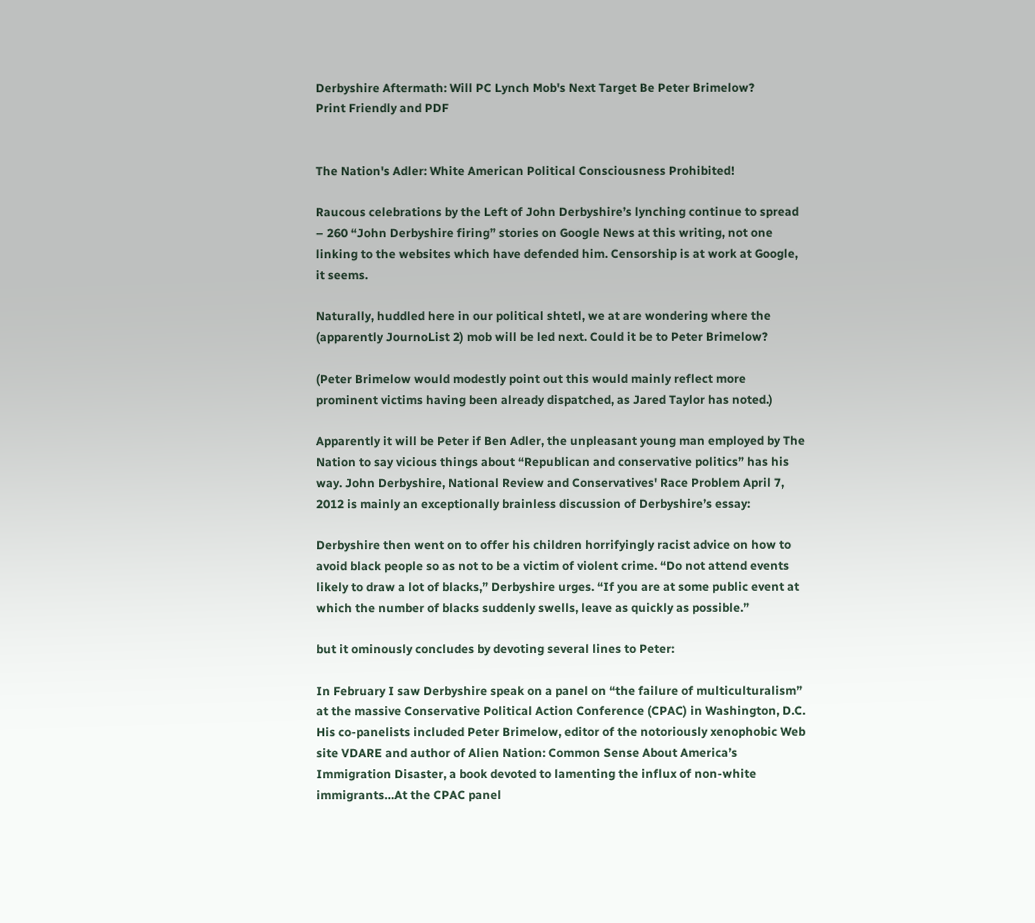Derbyshire Aftermath: Will PC Lynch Mob's Next Target Be Peter Brimelow?
Print Friendly and PDF


The Nation's Adler: White American Political Consciousness Prohibited!

Raucous celebrations by the Left of John Derbyshire’s lynching continue to spread – 260 “John Derbyshire firing” stories on Google News at this writing, not one linking to the websites which have defended him. Censorship is at work at Google, it seems.

Naturally, huddled here in our political shtetl, we at are wondering where the (apparently JournoList 2) mob will be led next. Could it be to Peter Brimelow?

(Peter Brimelow would modestly point out this would mainly reflect more prominent victims having been already dispatched, as Jared Taylor has noted.)

Apparently it will be Peter if Ben Adler, the unpleasant young man employed by The Nation to say vicious things about “Republican and conservative politics” has his way. John Derbyshire, National Review and Conservatives' Race Problem April 7, 2012 is mainly an exceptionally brainless discussion of Derbyshire’s essay:

Derbyshire then went on to offer his children horrifyingly racist advice on how to avoid black people so as not to be a victim of violent crime. “Do not attend events likely to draw a lot of blacks,” Derbyshire urges. “If you are at some public event at which the number of blacks suddenly swells, leave as quickly as possible.”

but it ominously concludes by devoting several lines to Peter:

In February I saw Derbyshire speak on a panel on “the failure of multiculturalism” at the massive Conservative Political Action Conference (CPAC) in Washington, D.C. His co-panelists included Peter Brimelow, editor of the notoriously xenophobic Web site VDARE and author of Alien Nation: Common Sense About America’s Immigration Disaster, a book devoted to lamenting the influx of non-white immigrants…At the CPAC panel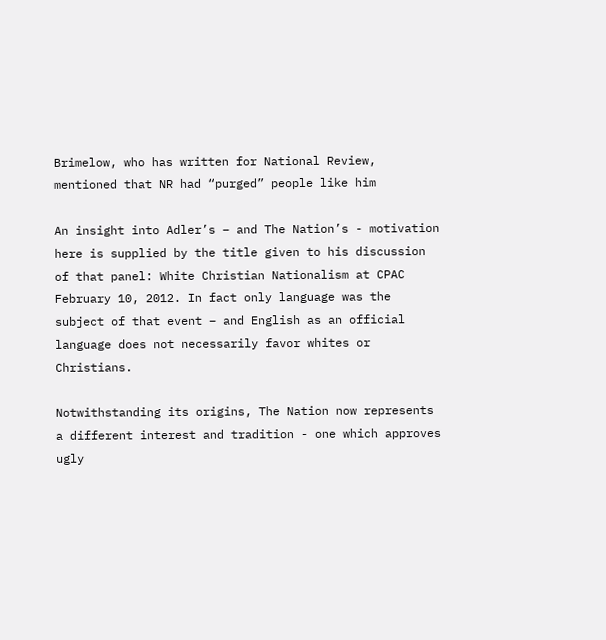Brimelow, who has written for National Review, mentioned that NR had “purged” people like him

An insight into Adler’s – and The Nation’s - motivation here is supplied by the title given to his discussion of that panel: White Christian Nationalism at CPAC February 10, 2012. In fact only language was the subject of that event – and English as an official language does not necessarily favor whites or Christians.

Notwithstanding its origins, The Nation now represents a different interest and tradition - one which approves ugly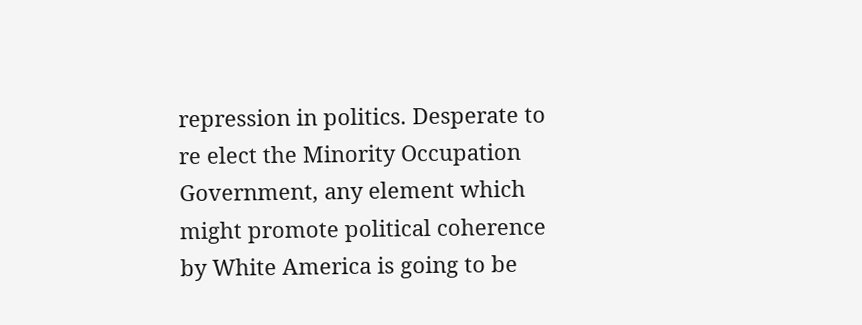repression in politics. Desperate to re elect the Minority Occupation Government, any element which might promote political coherence by White America is going to be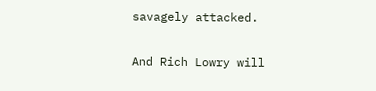savagely attacked.

And Rich Lowry will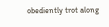obediently trot along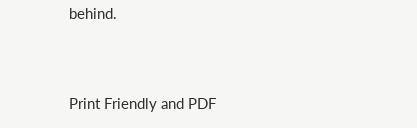behind.


Print Friendly and PDF